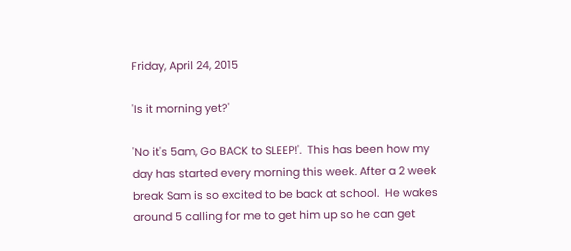Friday, April 24, 2015

'Is it morning yet?'

'No it's 5am, Go BACK to SLEEP!'.  This has been how my day has started every morning this week. After a 2 week break Sam is so excited to be back at school.  He wakes around 5 calling for me to get him up so he can get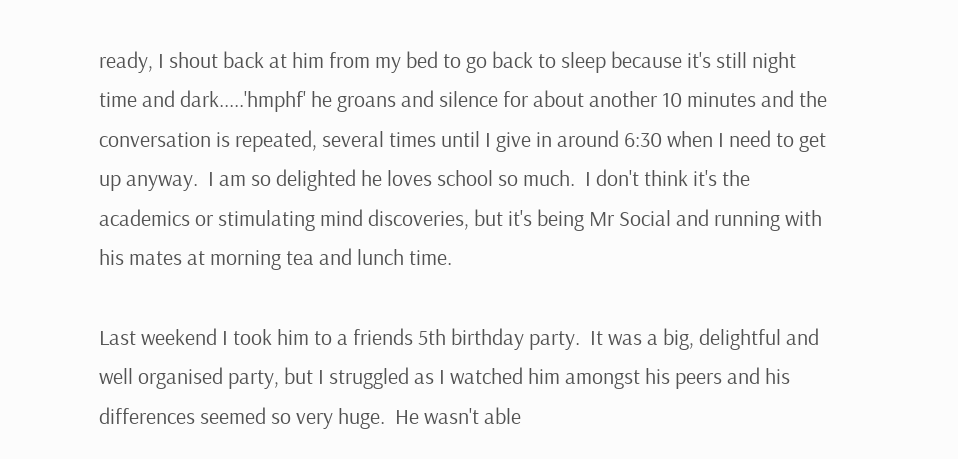ready, I shout back at him from my bed to go back to sleep because it's still night time and dark.....'hmphf' he groans and silence for about another 10 minutes and the conversation is repeated, several times until I give in around 6:30 when I need to get up anyway.  I am so delighted he loves school so much.  I don't think it's the academics or stimulating mind discoveries, but it's being Mr Social and running with his mates at morning tea and lunch time.

Last weekend I took him to a friends 5th birthday party.  It was a big, delightful and well organised party, but I struggled as I watched him amongst his peers and his differences seemed so very huge.  He wasn't able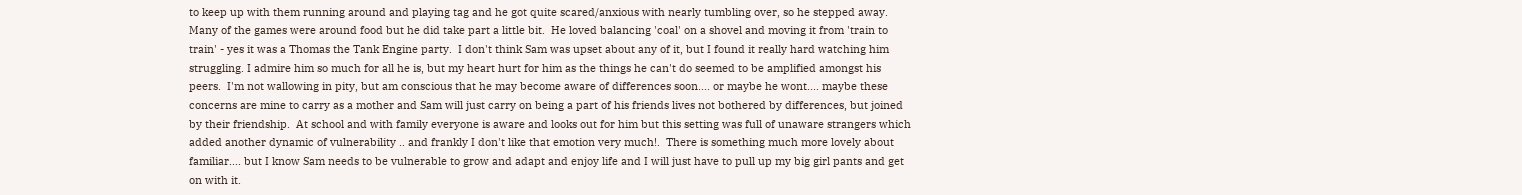to keep up with them running around and playing tag and he got quite scared/anxious with nearly tumbling over, so he stepped away.  Many of the games were around food but he did take part a little bit.  He loved balancing 'coal' on a shovel and moving it from 'train to train' - yes it was a Thomas the Tank Engine party.  I don't think Sam was upset about any of it, but I found it really hard watching him struggling. I admire him so much for all he is, but my heart hurt for him as the things he can't do seemed to be amplified amongst his peers.  I'm not wallowing in pity, but am conscious that he may become aware of differences soon.... or maybe he wont.... maybe these concerns are mine to carry as a mother and Sam will just carry on being a part of his friends lives not bothered by differences, but joined by their friendship.  At school and with family everyone is aware and looks out for him but this setting was full of unaware strangers which added another dynamic of vulnerability .. and frankly I don't like that emotion very much!.  There is something much more lovely about familiar.... but I know Sam needs to be vulnerable to grow and adapt and enjoy life and I will just have to pull up my big girl pants and get on with it.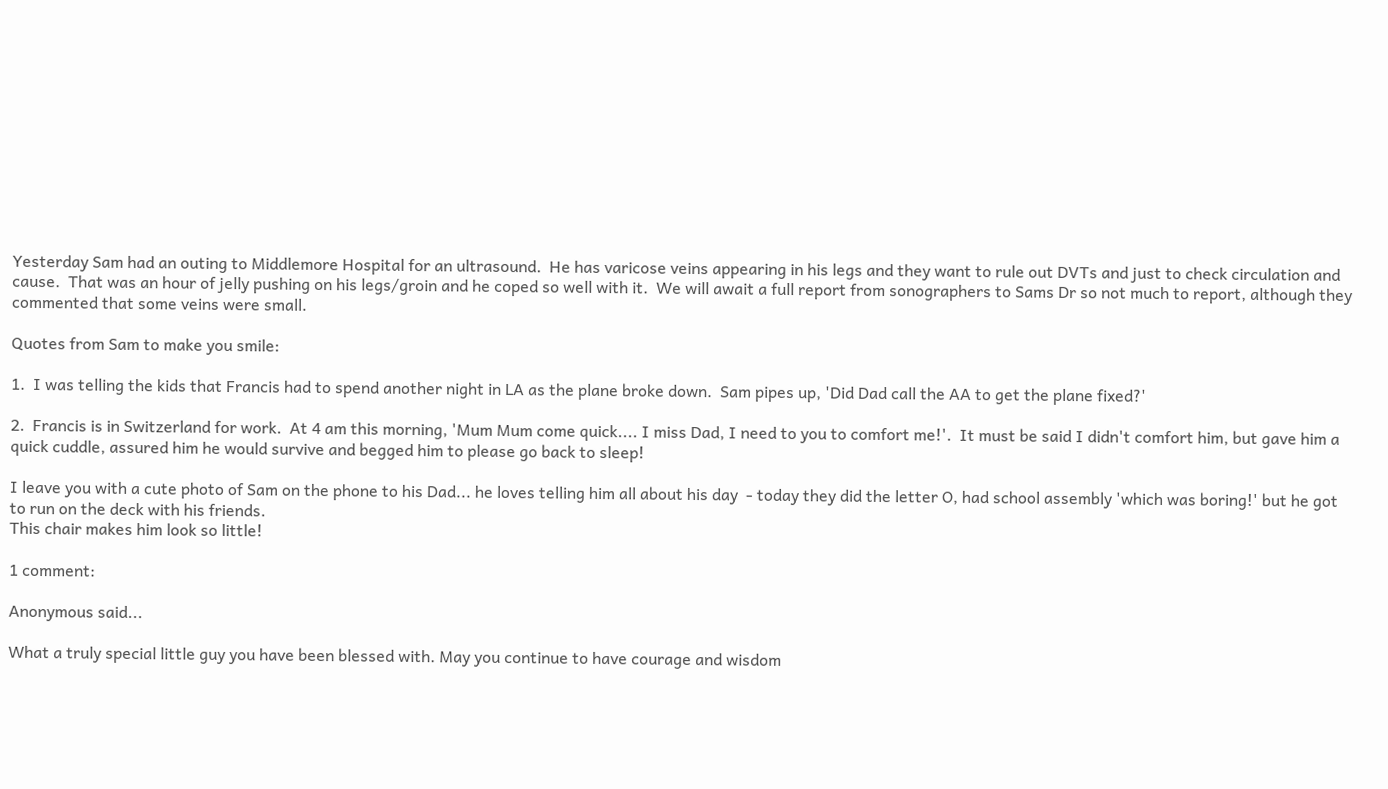Yesterday Sam had an outing to Middlemore Hospital for an ultrasound.  He has varicose veins appearing in his legs and they want to rule out DVTs and just to check circulation and cause.  That was an hour of jelly pushing on his legs/groin and he coped so well with it.  We will await a full report from sonographers to Sams Dr so not much to report, although they commented that some veins were small.

Quotes from Sam to make you smile:

1.  I was telling the kids that Francis had to spend another night in LA as the plane broke down.  Sam pipes up, 'Did Dad call the AA to get the plane fixed?'

2.  Francis is in Switzerland for work.  At 4 am this morning, 'Mum Mum come quick.... I miss Dad, I need to you to comfort me!'.  It must be said I didn't comfort him, but gave him a quick cuddle, assured him he would survive and begged him to please go back to sleep!

I leave you with a cute photo of Sam on the phone to his Dad... he loves telling him all about his day  - today they did the letter O, had school assembly 'which was boring!' but he got to run on the deck with his friends.
This chair makes him look so little!

1 comment:

Anonymous said...

What a truly special little guy you have been blessed with. May you continue to have courage and wisdom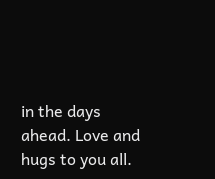in the days ahead. Love and hugs to you all.